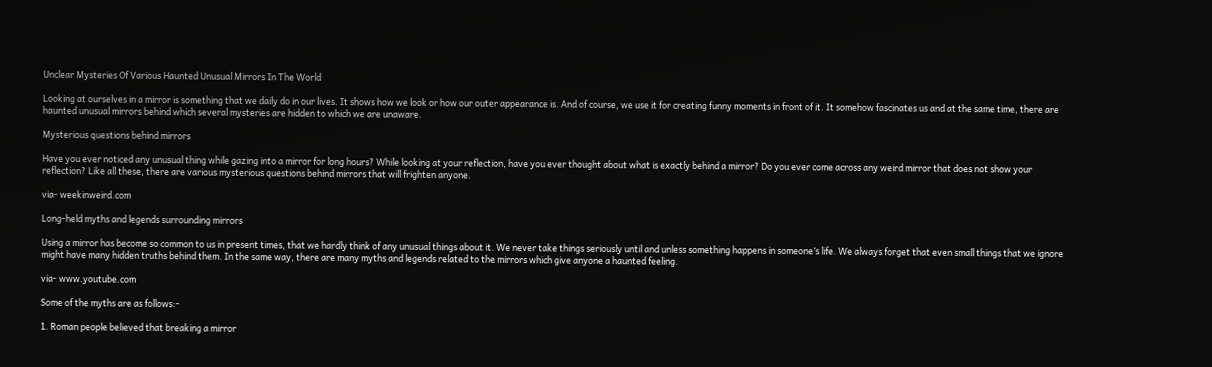Unclear Mysteries Of Various Haunted Unusual Mirrors In The World

Looking at ourselves in a mirror is something that we daily do in our lives. It shows how we look or how our outer appearance is. And of course, we use it for creating funny moments in front of it. It somehow fascinates us and at the same time, there are haunted unusual mirrors behind which several mysteries are hidden to which we are unaware.

Mysterious questions behind mirrors

Have you ever noticed any unusual thing while gazing into a mirror for long hours? While looking at your reflection, have you ever thought about what is exactly behind a mirror? Do you ever come across any weird mirror that does not show your reflection? Like all these, there are various mysterious questions behind mirrors that will frighten anyone.

via- weekinweird.com

Long-held myths and legends surrounding mirrors

Using a mirror has become so common to us in present times, that we hardly think of any unusual things about it. We never take things seriously until and unless something happens in someone’s life. We always forget that even small things that we ignore might have many hidden truths behind them. In the same way, there are many myths and legends related to the mirrors which give anyone a haunted feeling.

via- www.youtube.com

Some of the myths are as follows:-

1. Roman people believed that breaking a mirror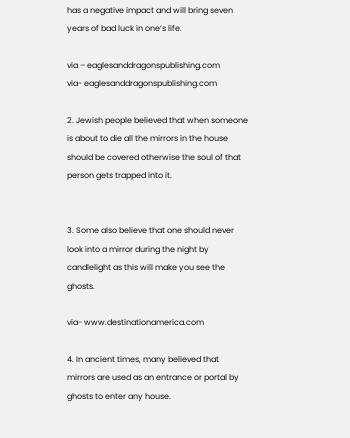has a negative impact and will bring seven years of bad luck in one’s life.

via – eaglesanddragonspublishing.com
via- eaglesanddragonspublishing.com

2. Jewish people believed that when someone is about to die all the mirrors in the house should be covered otherwise the soul of that person gets trapped into it.


3. Some also believe that one should never look into a mirror during the night by candlelight as this will make you see the ghosts.

via- www.destinationamerica.com

4. In ancient times, many believed that mirrors are used as an entrance or portal by ghosts to enter any house.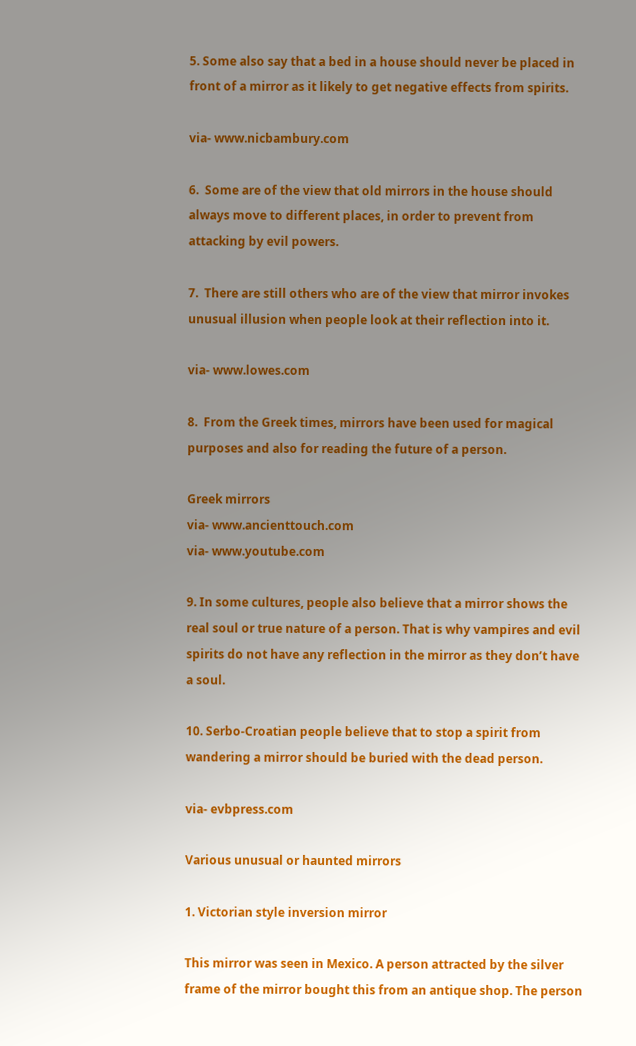5. Some also say that a bed in a house should never be placed in front of a mirror as it likely to get negative effects from spirits.

via- www.nicbambury.com

6.  Some are of the view that old mirrors in the house should always move to different places, in order to prevent from attacking by evil powers.

7.  There are still others who are of the view that mirror invokes unusual illusion when people look at their reflection into it.

via- www.lowes.com

8.  From the Greek times, mirrors have been used for magical purposes and also for reading the future of a person.

Greek mirrors
via- www.ancienttouch.com
via- www.youtube.com

9. In some cultures, people also believe that a mirror shows the real soul or true nature of a person. That is why vampires and evil spirits do not have any reflection in the mirror as they don’t have a soul.

10. Serbo-Croatian people believe that to stop a spirit from wandering a mirror should be buried with the dead person.

via- evbpress.com

Various unusual or haunted mirrors

1. Victorian style inversion mirror

This mirror was seen in Mexico. A person attracted by the silver frame of the mirror bought this from an antique shop. The person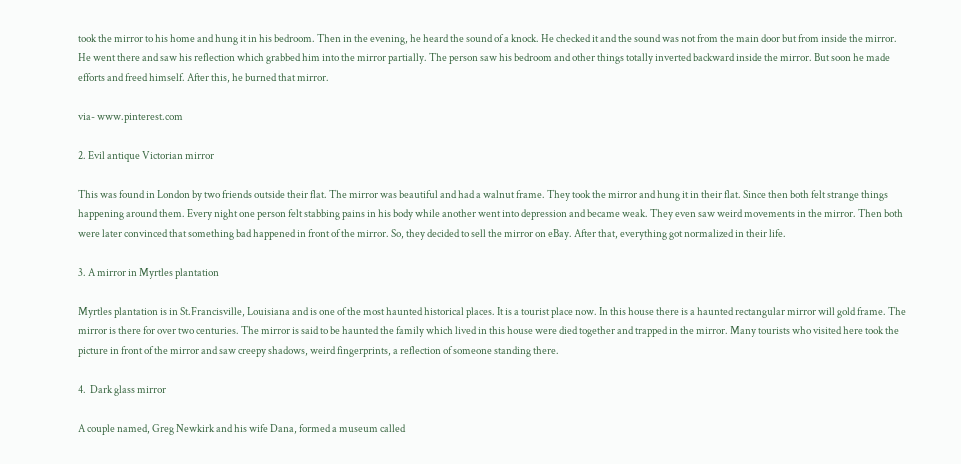took the mirror to his home and hung it in his bedroom. Then in the evening, he heard the sound of a knock. He checked it and the sound was not from the main door but from inside the mirror. He went there and saw his reflection which grabbed him into the mirror partially. The person saw his bedroom and other things totally inverted backward inside the mirror. But soon he made efforts and freed himself. After this, he burned that mirror.

via- www.pinterest.com

2. Evil antique Victorian mirror

This was found in London by two friends outside their flat. The mirror was beautiful and had a walnut frame. They took the mirror and hung it in their flat. Since then both felt strange things happening around them. Every night one person felt stabbing pains in his body while another went into depression and became weak. They even saw weird movements in the mirror. Then both were later convinced that something bad happened in front of the mirror. So, they decided to sell the mirror on eBay. After that, everything got normalized in their life.

3. A mirror in Myrtles plantation

Myrtles plantation is in St.Francisville, Louisiana and is one of the most haunted historical places. It is a tourist place now. In this house there is a haunted rectangular mirror will gold frame. The mirror is there for over two centuries. The mirror is said to be haunted the family which lived in this house were died together and trapped in the mirror. Many tourists who visited here took the picture in front of the mirror and saw creepy shadows, weird fingerprints, a reflection of someone standing there.

4.  Dark glass mirror

A couple named, Greg Newkirk and his wife Dana, formed a museum called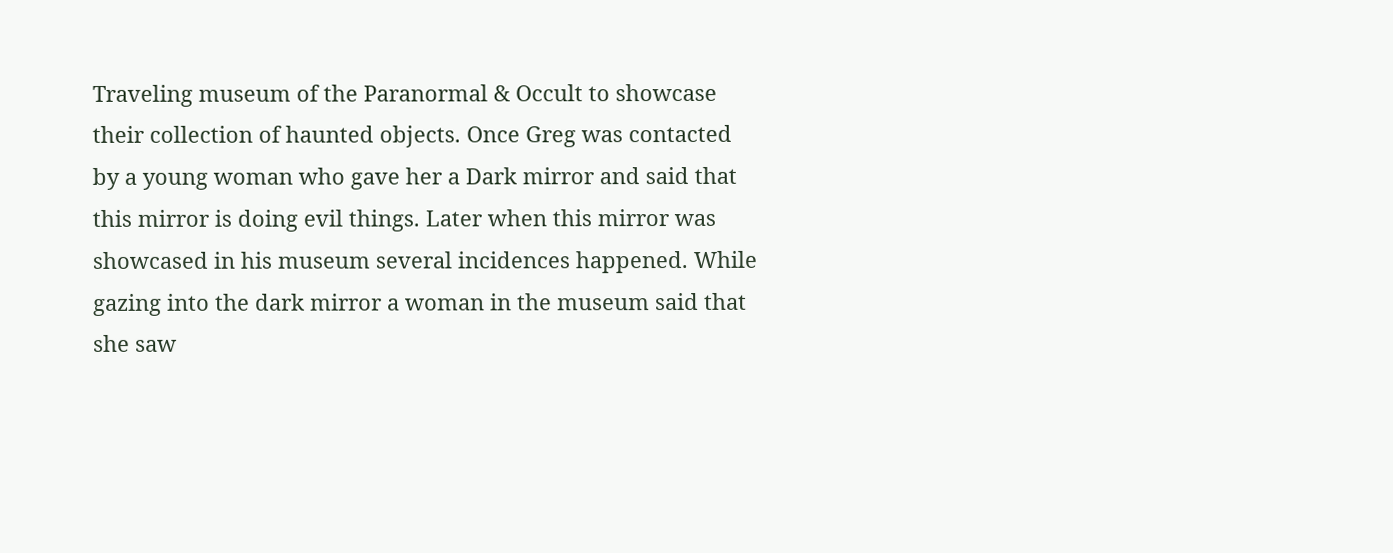Traveling museum of the Paranormal & Occult to showcase their collection of haunted objects. Once Greg was contacted by a young woman who gave her a Dark mirror and said that this mirror is doing evil things. Later when this mirror was showcased in his museum several incidences happened. While gazing into the dark mirror a woman in the museum said that she saw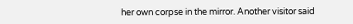her own corpse in the mirror. Another visitor said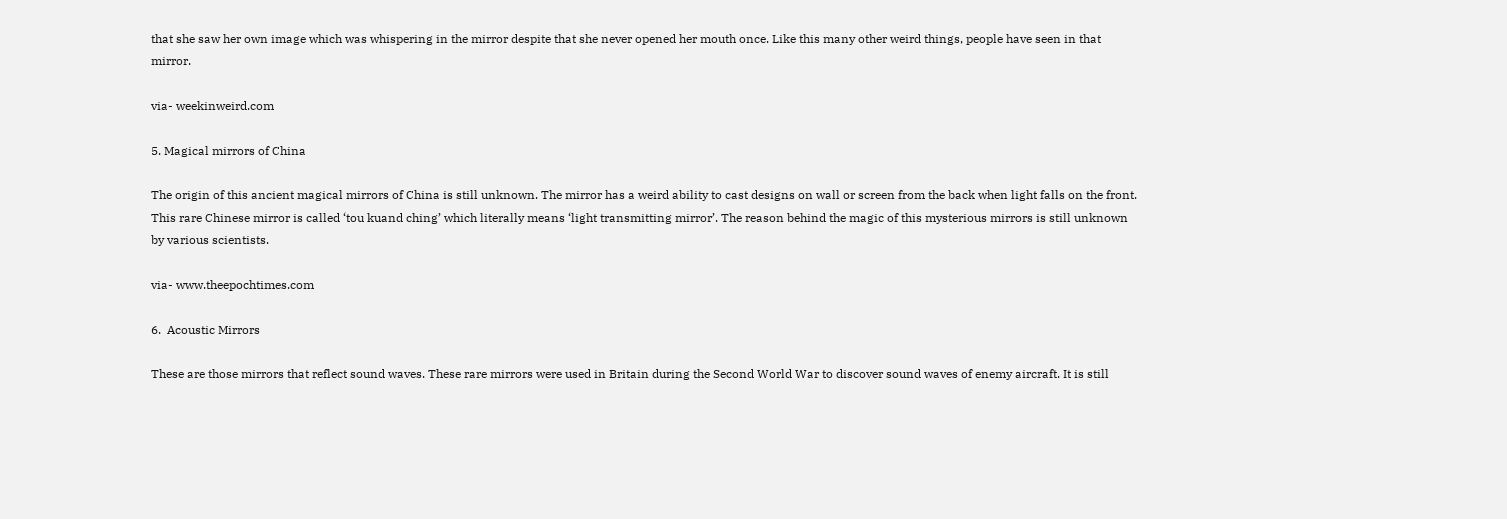that she saw her own image which was whispering in the mirror despite that she never opened her mouth once. Like this many other weird things, people have seen in that mirror.

via- weekinweird.com

5. Magical mirrors of China

The origin of this ancient magical mirrors of China is still unknown. The mirror has a weird ability to cast designs on wall or screen from the back when light falls on the front. This rare Chinese mirror is called ‘tou kuand ching’ which literally means ‘light transmitting mirror’. The reason behind the magic of this mysterious mirrors is still unknown by various scientists.

via- www.theepochtimes.com

6.  Acoustic Mirrors

These are those mirrors that reflect sound waves. These rare mirrors were used in Britain during the Second World War to discover sound waves of enemy aircraft. It is still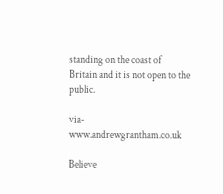standing on the coast of Britain and it is not open to the public.

via- www.andrewgrantham.co.uk

Believe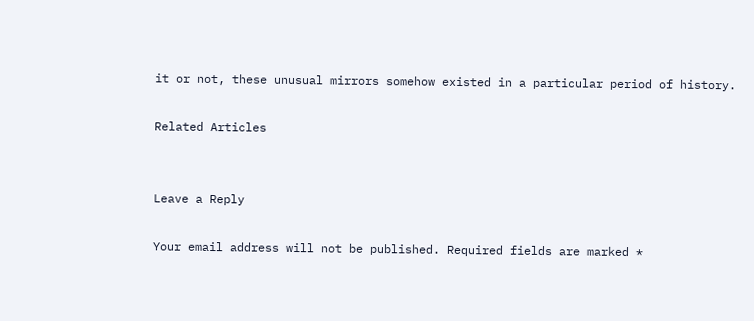it or not, these unusual mirrors somehow existed in a particular period of history.

Related Articles


Leave a Reply

Your email address will not be published. Required fields are marked *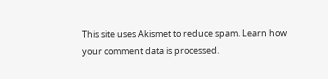This site uses Akismet to reduce spam. Learn how your comment data is processed.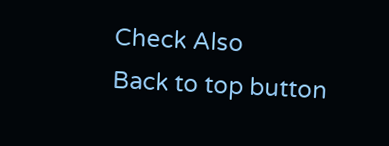Check Also
Back to top button